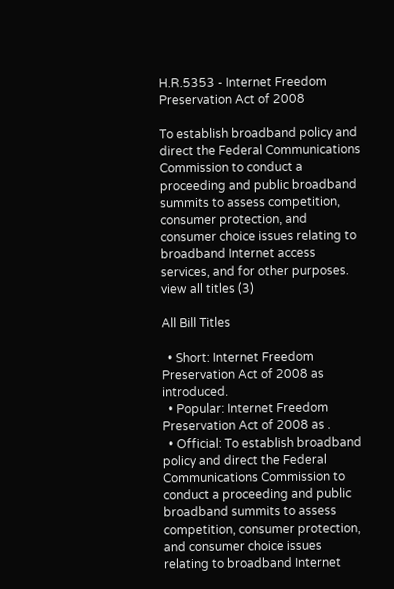H.R.5353 - Internet Freedom Preservation Act of 2008

To establish broadband policy and direct the Federal Communications Commission to conduct a proceeding and public broadband summits to assess competition, consumer protection, and consumer choice issues relating to broadband Internet access services, and for other purposes. view all titles (3)

All Bill Titles

  • Short: Internet Freedom Preservation Act of 2008 as introduced.
  • Popular: Internet Freedom Preservation Act of 2008 as .
  • Official: To establish broadband policy and direct the Federal Communications Commission to conduct a proceeding and public broadband summits to assess competition, consumer protection, and consumer choice issues relating to broadband Internet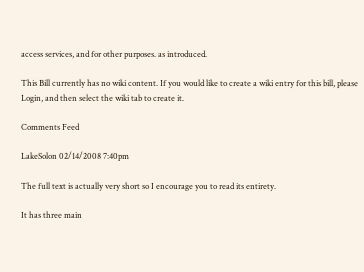access services, and for other purposes. as introduced.

This Bill currently has no wiki content. If you would like to create a wiki entry for this bill, please Login, and then select the wiki tab to create it.

Comments Feed

LakeSolon 02/14/2008 7:40pm

The full text is actually very short so I encourage you to read its entirety.

It has three main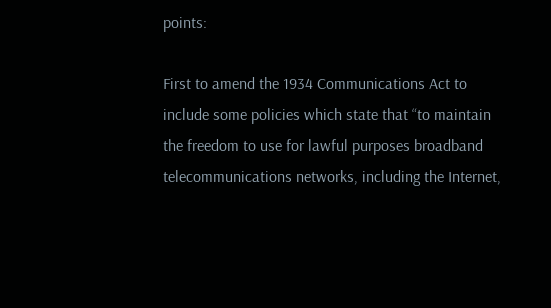points:

First to amend the 1934 Communications Act to include some policies which state that “to maintain the freedom to use for lawful purposes broadband telecommunications networks, including the Internet,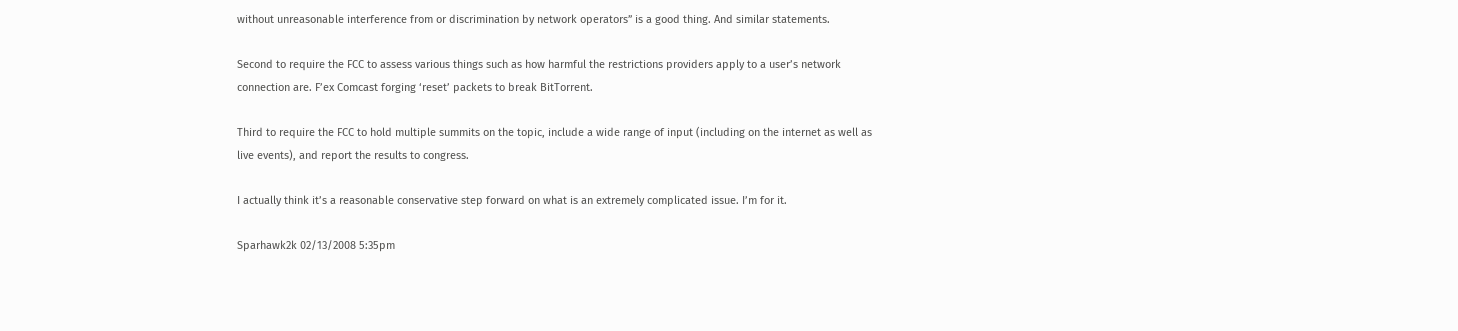without unreasonable interference from or discrimination by network operators” is a good thing. And similar statements.

Second to require the FCC to assess various things such as how harmful the restrictions providers apply to a user’s network connection are. F’ex Comcast forging ‘reset’ packets to break BitTorrent.

Third to require the FCC to hold multiple summits on the topic, include a wide range of input (including on the internet as well as live events), and report the results to congress.

I actually think it’s a reasonable conservative step forward on what is an extremely complicated issue. I’m for it.

Sparhawk2k 02/13/2008 5:35pm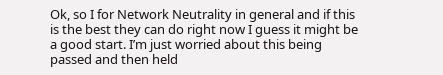Ok, so I for Network Neutrality in general and if this is the best they can do right now I guess it might be a good start. I’m just worried about this being passed and then held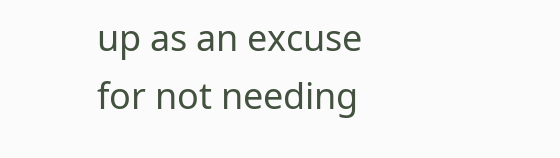up as an excuse for not needing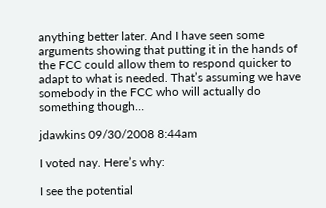anything better later. And I have seen some arguments showing that putting it in the hands of the FCC could allow them to respond quicker to adapt to what is needed. That’s assuming we have somebody in the FCC who will actually do something though…

jdawkins 09/30/2008 8:44am

I voted nay. Here’s why:

I see the potential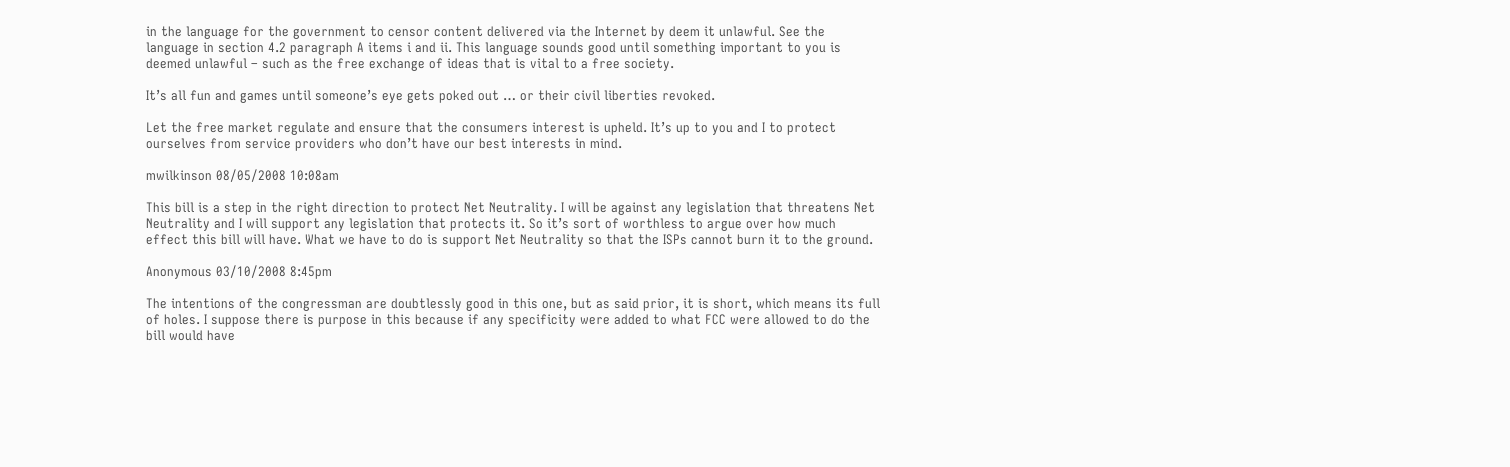in the language for the government to censor content delivered via the Internet by deem it unlawful. See the language in section 4.2 paragraph A items i and ii. This language sounds good until something important to you is deemed unlawful – such as the free exchange of ideas that is vital to a free society.

It’s all fun and games until someone’s eye gets poked out … or their civil liberties revoked.

Let the free market regulate and ensure that the consumers interest is upheld. It’s up to you and I to protect ourselves from service providers who don’t have our best interests in mind.

mwilkinson 08/05/2008 10:08am

This bill is a step in the right direction to protect Net Neutrality. I will be against any legislation that threatens Net Neutrality and I will support any legislation that protects it. So it’s sort of worthless to argue over how much effect this bill will have. What we have to do is support Net Neutrality so that the ISPs cannot burn it to the ground.

Anonymous 03/10/2008 8:45pm

The intentions of the congressman are doubtlessly good in this one, but as said prior, it is short, which means its full of holes. I suppose there is purpose in this because if any specificity were added to what FCC were allowed to do the bill would have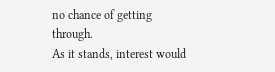no chance of getting through.
As it stands, interest would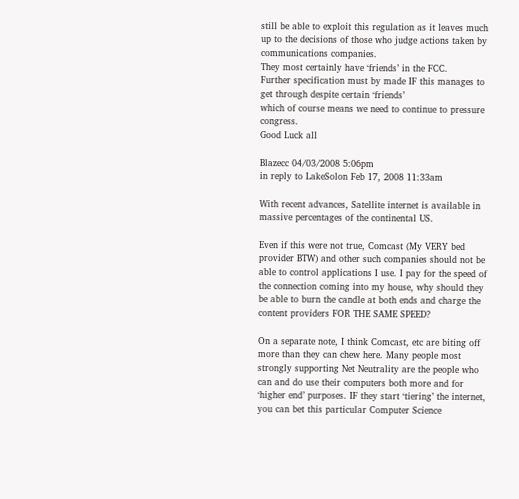still be able to exploit this regulation as it leaves much up to the decisions of those who judge actions taken by communications companies.
They most certainly have ‘friends’ in the FCC.
Further specification must by made IF this manages to get through despite certain ‘friends’
which of course means we need to continue to pressure congress.
Good Luck all

Blazecc 04/03/2008 5:06pm
in reply to LakeSolon Feb 17, 2008 11:33am

With recent advances, Satellite internet is available in massive percentages of the continental US.

Even if this were not true, Comcast (My VERY bed provider BTW) and other such companies should not be able to control applications I use. I pay for the speed of the connection coming into my house, why should they be able to burn the candle at both ends and charge the content providers FOR THE SAME SPEED?

On a separate note, I think Comcast, etc are biting off more than they can chew here. Many people most strongly supporting Net Neutrality are the people who can and do use their computers both more and for ‘higher end’ purposes. IF they start ‘tiering’ the internet, you can bet this particular Computer Science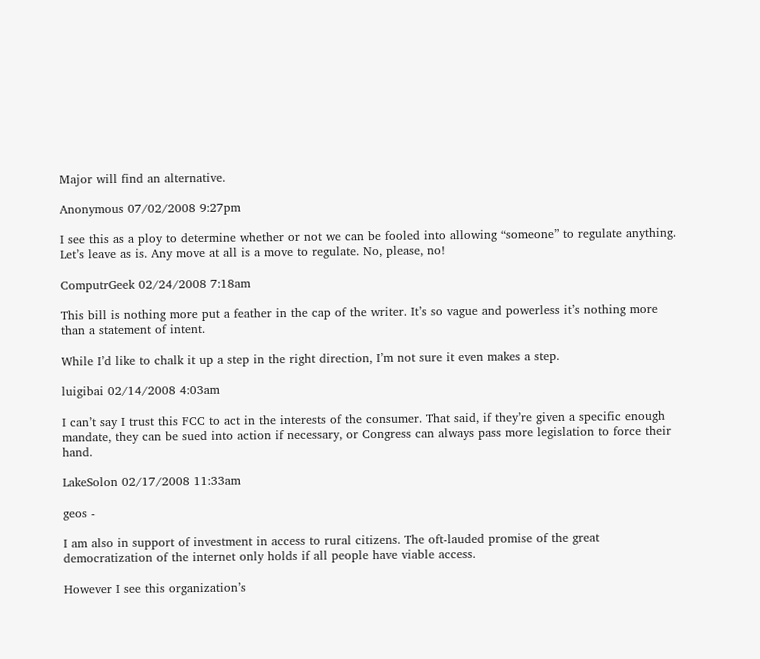Major will find an alternative.

Anonymous 07/02/2008 9:27pm

I see this as a ploy to determine whether or not we can be fooled into allowing “someone” to regulate anything. Let’s leave as is. Any move at all is a move to regulate. No, please, no!

ComputrGeek 02/24/2008 7:18am

This bill is nothing more put a feather in the cap of the writer. It’s so vague and powerless it’s nothing more than a statement of intent.

While I’d like to chalk it up a step in the right direction, I’m not sure it even makes a step.

luigibai 02/14/2008 4:03am

I can’t say I trust this FCC to act in the interests of the consumer. That said, if they’re given a specific enough mandate, they can be sued into action if necessary, or Congress can always pass more legislation to force their hand.

LakeSolon 02/17/2008 11:33am

geos -

I am also in support of investment in access to rural citizens. The oft-lauded promise of the great democratization of the internet only holds if all people have viable access.

However I see this organization’s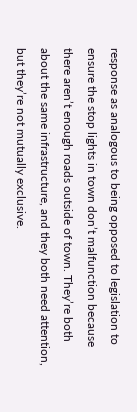response as analogous to being opposed to legislation to ensure the stop lights in town don’t malfunction because there aren’t enough roads outside of town. They’re both about the same infrastructure, and they both need attention, but they’re not mutually exclusive.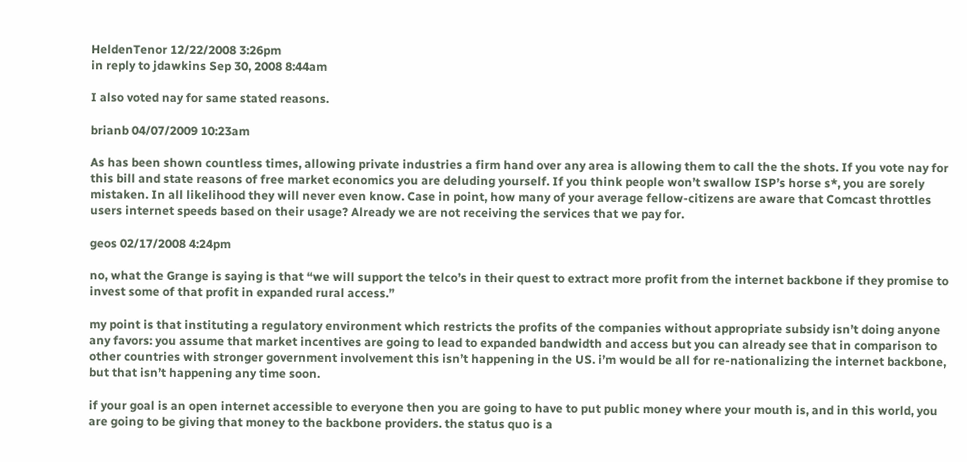HeldenTenor 12/22/2008 3:26pm
in reply to jdawkins Sep 30, 2008 8:44am

I also voted nay for same stated reasons.

brianb 04/07/2009 10:23am

As has been shown countless times, allowing private industries a firm hand over any area is allowing them to call the the shots. If you vote nay for this bill and state reasons of free market economics you are deluding yourself. If you think people won’t swallow ISP’s horse s*, you are sorely mistaken. In all likelihood they will never even know. Case in point, how many of your average fellow-citizens are aware that Comcast throttles users internet speeds based on their usage? Already we are not receiving the services that we pay for.

geos 02/17/2008 4:24pm

no, what the Grange is saying is that “we will support the telco’s in their quest to extract more profit from the internet backbone if they promise to invest some of that profit in expanded rural access.”

my point is that instituting a regulatory environment which restricts the profits of the companies without appropriate subsidy isn’t doing anyone any favors: you assume that market incentives are going to lead to expanded bandwidth and access but you can already see that in comparison to other countries with stronger government involvement this isn’t happening in the US. i’m would be all for re-nationalizing the internet backbone, but that isn’t happening any time soon.

if your goal is an open internet accessible to everyone then you are going to have to put public money where your mouth is, and in this world, you are going to be giving that money to the backbone providers. the status quo is a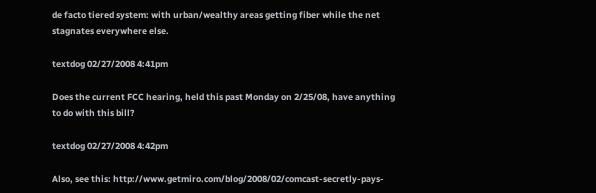de facto tiered system: with urban/wealthy areas getting fiber while the net stagnates everywhere else.

textdog 02/27/2008 4:41pm

Does the current FCC hearing, held this past Monday on 2/25/08, have anything to do with this bill?

textdog 02/27/2008 4:42pm

Also, see this: http://www.getmiro.com/blog/2008/02/comcast-secretly-pays-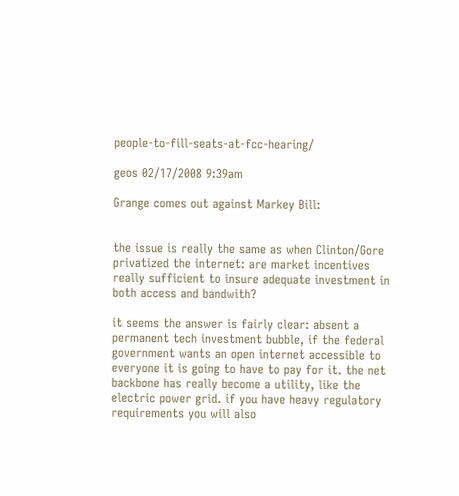people-to-fill-seats-at-fcc-hearing/

geos 02/17/2008 9:39am

Grange comes out against Markey Bill:


the issue is really the same as when Clinton/Gore privatized the internet: are market incentives really sufficient to insure adequate investment in both access and bandwith?

it seems the answer is fairly clear: absent a permanent tech investment bubble, if the federal government wants an open internet accessible to everyone it is going to have to pay for it. the net backbone has really become a utility, like the electric power grid. if you have heavy regulatory requirements you will also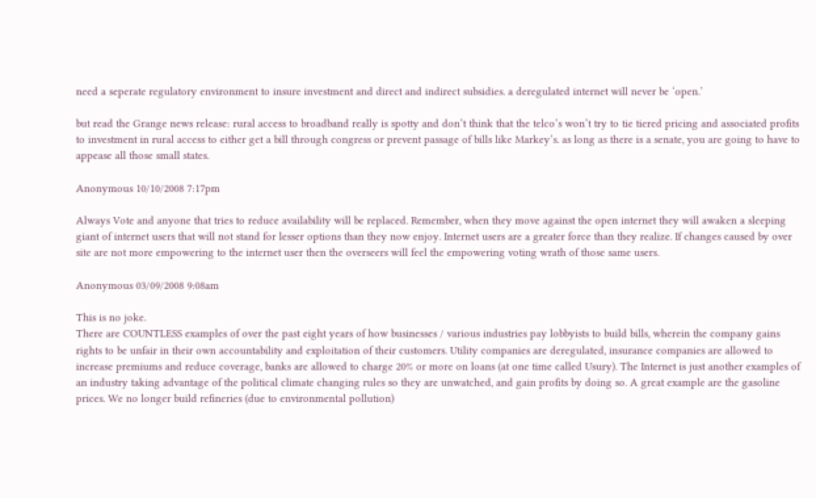need a seperate regulatory environment to insure investment and direct and indirect subsidies. a deregulated internet will never be ‘open.’

but read the Grange news release: rural access to broadband really is spotty and don’t think that the telco’s won’t try to tie tiered pricing and associated profits to investment in rural access to either get a bill through congress or prevent passage of bills like Markey’s. as long as there is a senate, you are going to have to appease all those small states.

Anonymous 10/10/2008 7:17pm

Always Vote and anyone that tries to reduce availability will be replaced. Remember, when they move against the open internet they will awaken a sleeping giant of internet users that will not stand for lesser options than they now enjoy. Internet users are a greater force than they realize. If changes caused by over site are not more empowering to the internet user then the overseers will feel the empowering voting wrath of those same users.

Anonymous 03/09/2008 9:08am

This is no joke.
There are COUNTLESS examples of over the past eight years of how businesses / various industries pay lobbyists to build bills, wherein the company gains rights to be unfair in their own accountability and exploitation of their customers. Utility companies are deregulated, insurance companies are allowed to increase premiums and reduce coverage, banks are allowed to charge 20% or more on loans (at one time called Usury). The Internet is just another examples of an industry taking advantage of the political climate changing rules so they are unwatched, and gain profits by doing so. A great example are the gasoline prices. We no longer build refineries (due to environmental pollution)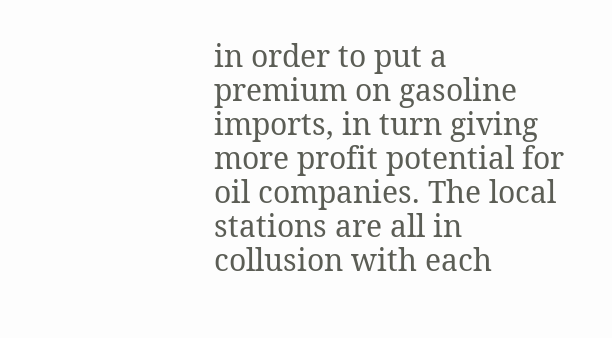in order to put a premium on gasoline imports, in turn giving more profit potential for oil companies. The local stations are all in collusion with each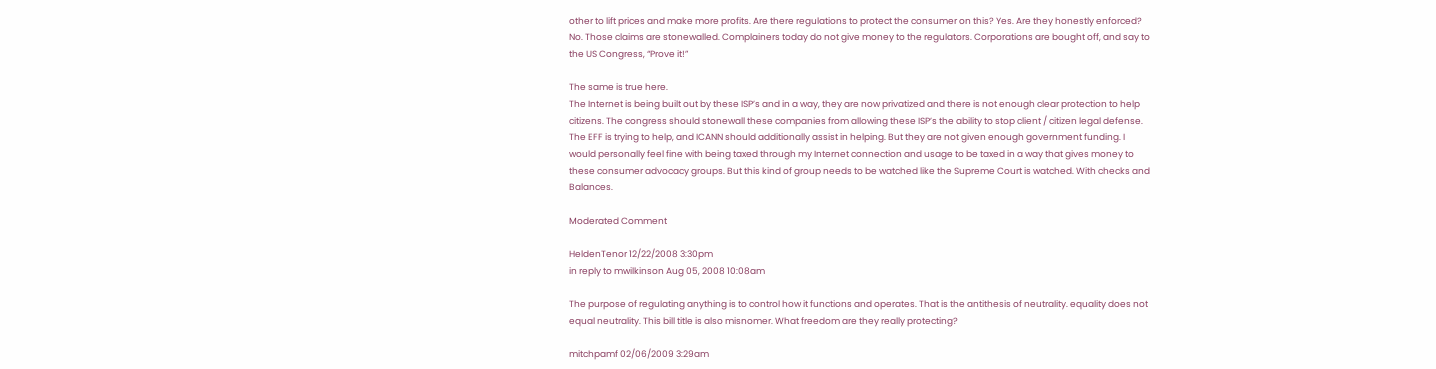other to lift prices and make more profits. Are there regulations to protect the consumer on this? Yes. Are they honestly enforced? No. Those claims are stonewalled. Complainers today do not give money to the regulators. Corporations are bought off, and say to the US Congress, “Prove it!”

The same is true here.
The Internet is being built out by these ISP’s and in a way, they are now privatized and there is not enough clear protection to help citizens. The congress should stonewall these companies from allowing these ISP’s the ability to stop client / citizen legal defense. The EFF is trying to help, and ICANN should additionally assist in helping. But they are not given enough government funding. I would personally feel fine with being taxed through my Internet connection and usage to be taxed in a way that gives money to these consumer advocacy groups. But this kind of group needs to be watched like the Supreme Court is watched. With checks and Balances.

Moderated Comment

HeldenTenor 12/22/2008 3:30pm
in reply to mwilkinson Aug 05, 2008 10:08am

The purpose of regulating anything is to control how it functions and operates. That is the antithesis of neutrality. equality does not equal neutrality. This bill title is also misnomer. What freedom are they really protecting?

mitchpamf 02/06/2009 3:29am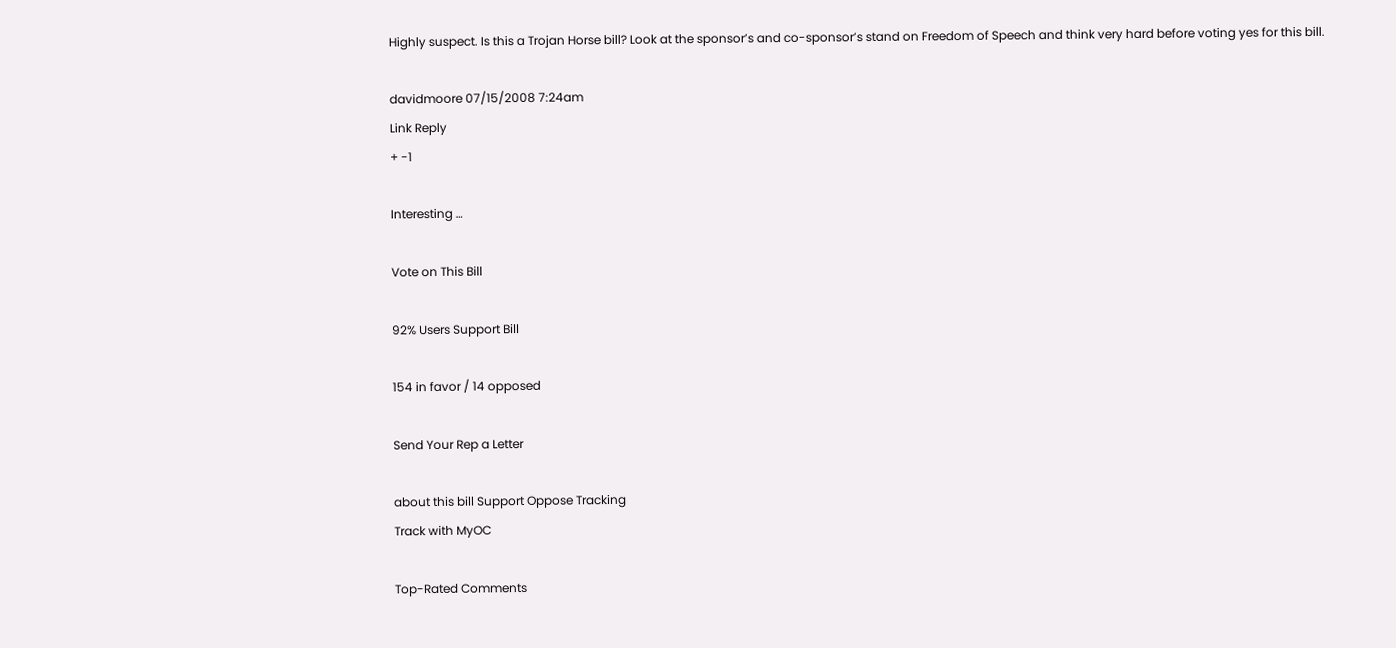Highly suspect. Is this a Trojan Horse bill? Look at the sponsor’s and co-sponsor’s stand on Freedom of Speech and think very hard before voting yes for this bill.

davidmoore 07/15/2008 7:24am
Link Reply
+ -1

Interesting …

Vote on This Bill

92% Users Support Bill

154 in favor / 14 opposed

Send Your Rep a Letter

about this bill Support Oppose Tracking
Track with MyOC

Top-Rated Comments